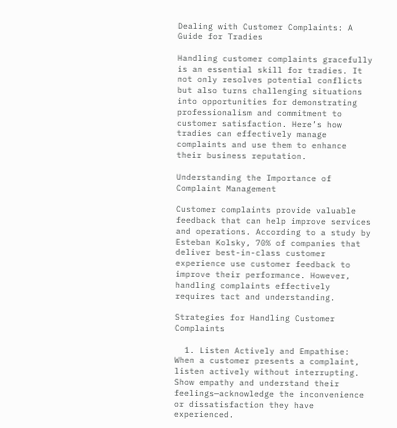Dealing with Customer Complaints: A Guide for Tradies

Handling customer complaints gracefully is an essential skill for tradies. It not only resolves potential conflicts but also turns challenging situations into opportunities for demonstrating professionalism and commitment to customer satisfaction. Here’s how tradies can effectively manage complaints and use them to enhance their business reputation.

Understanding the Importance of Complaint Management

Customer complaints provide valuable feedback that can help improve services and operations. According to a study by Esteban Kolsky, 70% of companies that deliver best-in-class customer experience use customer feedback to improve their performance. However, handling complaints effectively requires tact and understanding.

Strategies for Handling Customer Complaints

  1. Listen Actively and Empathise: When a customer presents a complaint, listen actively without interrupting. Show empathy and understand their feelings—acknowledge the inconvenience or dissatisfaction they have experienced.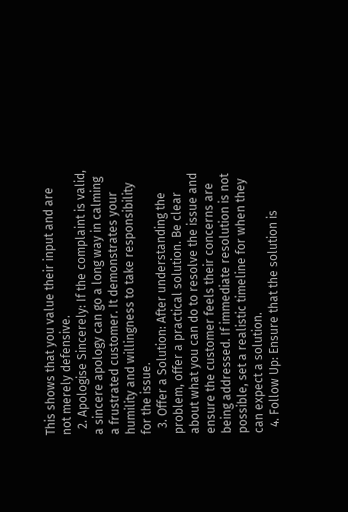This shows that you value their input and are not merely defensive.
  2. Apologise Sincerely: If the complaint is valid, a sincere apology can go a long way in calming a frustrated customer. It demonstrates your humility and willingness to take responsibility for the issue.
  3. Offer a Solution: After understanding the problem, offer a practical solution. Be clear about what you can do to resolve the issue and ensure the customer feels their concerns are being addressed. If immediate resolution is not possible, set a realistic timeline for when they can expect a solution.
  4. Follow Up: Ensure that the solution is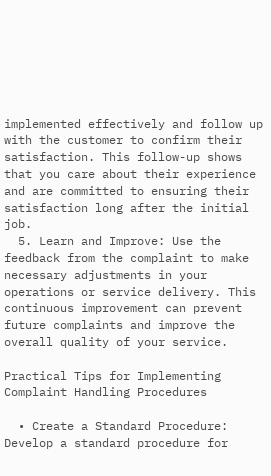implemented effectively and follow up with the customer to confirm their satisfaction. This follow-up shows that you care about their experience and are committed to ensuring their satisfaction long after the initial job.
  5. Learn and Improve: Use the feedback from the complaint to make necessary adjustments in your operations or service delivery. This continuous improvement can prevent future complaints and improve the overall quality of your service.

Practical Tips for Implementing Complaint Handling Procedures

  • Create a Standard Procedure: Develop a standard procedure for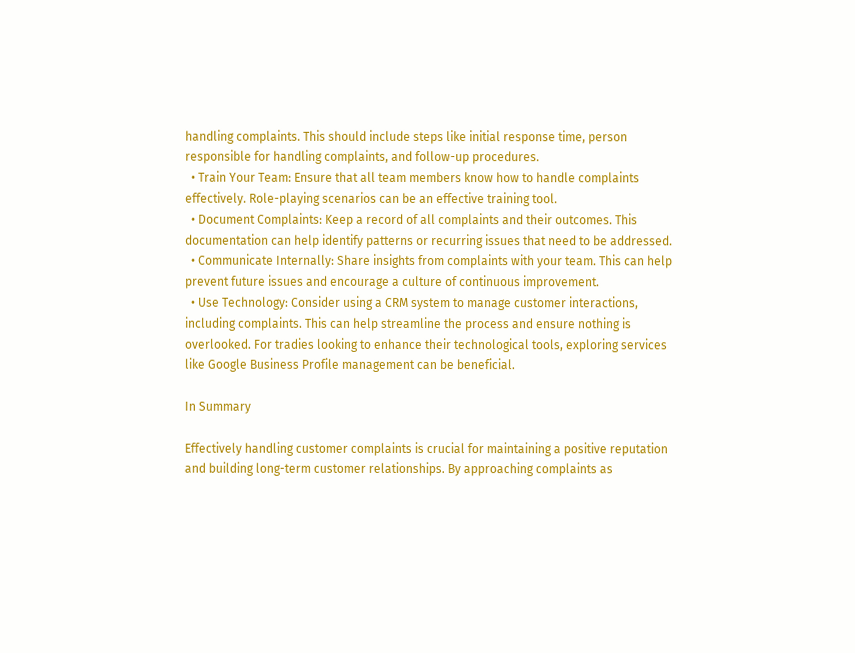handling complaints. This should include steps like initial response time, person responsible for handling complaints, and follow-up procedures.
  • Train Your Team: Ensure that all team members know how to handle complaints effectively. Role-playing scenarios can be an effective training tool.
  • Document Complaints: Keep a record of all complaints and their outcomes. This documentation can help identify patterns or recurring issues that need to be addressed.
  • Communicate Internally: Share insights from complaints with your team. This can help prevent future issues and encourage a culture of continuous improvement.
  • Use Technology: Consider using a CRM system to manage customer interactions, including complaints. This can help streamline the process and ensure nothing is overlooked. For tradies looking to enhance their technological tools, exploring services like Google Business Profile management can be beneficial.

In Summary

Effectively handling customer complaints is crucial for maintaining a positive reputation and building long-term customer relationships. By approaching complaints as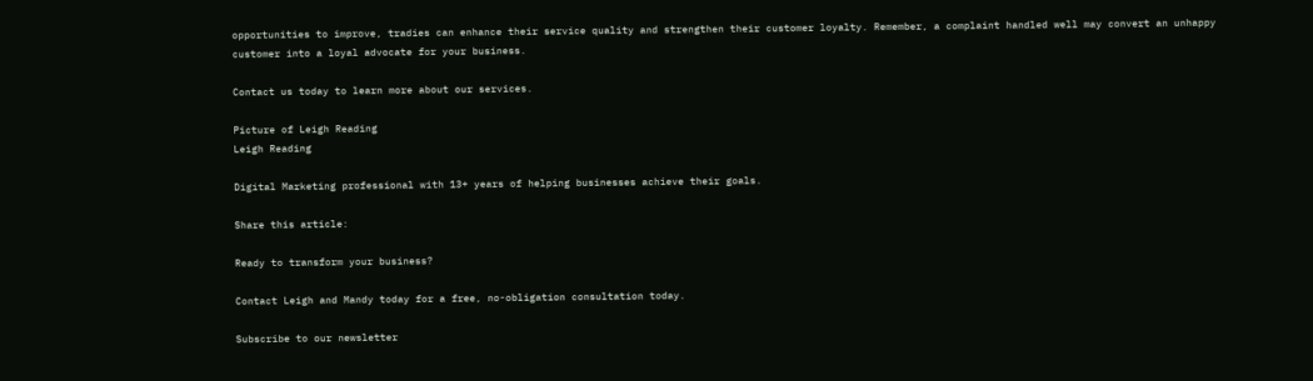opportunities to improve, tradies can enhance their service quality and strengthen their customer loyalty. Remember, a complaint handled well may convert an unhappy customer into a loyal advocate for your business.

Contact us today to learn more about our services.

Picture of Leigh Reading
Leigh Reading

Digital Marketing professional with 13+ years of helping businesses achieve their goals.

Share this article:

Ready to transform your business?

Contact Leigh and Mandy today for a free, no-obligation consultation today.

Subscribe to our newsletter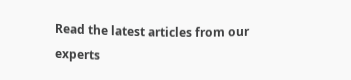Read the latest articles from our experts